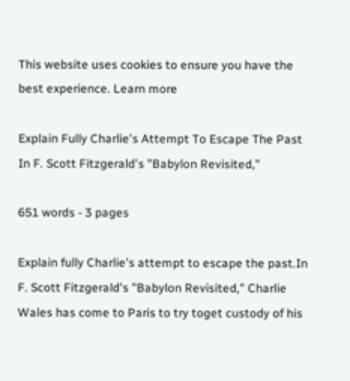This website uses cookies to ensure you have the best experience. Learn more

Explain Fully Charlie's Attempt To Escape The Past In F. Scott Fitzgerald's "Babylon Revisited,"

651 words - 3 pages

Explain fully Charlie's attempt to escape the past.In F. Scott Fitzgerald's "Babylon Revisited," Charlie Wales has come to Paris to try toget custody of his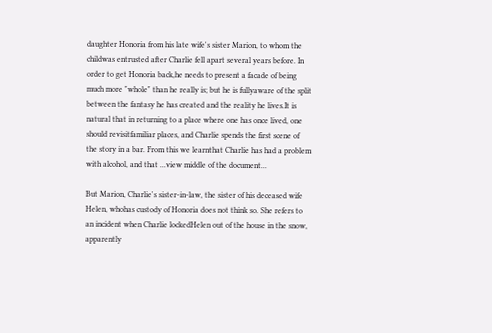daughter Honoria from his late wife's sister Marion, to whom the childwas entrusted after Charlie fell apart several years before. In order to get Honoria back,he needs to present a facade of being much more "whole" than he really is; but he is fullyaware of the split between the fantasy he has created and the reality he lives.It is natural that in returning to a place where one has once lived, one should revisitfamiliar places, and Charlie spends the first scene of the story in a bar. From this we learnthat Charlie has had a problem with alcohol, and that ...view middle of the document...

But Marion, Charlie's sister-in-law, the sister of his deceased wife Helen, whohas custody of Honoria does not think so. She refers to an incident when Charlie lockedHelen out of the house in the snow, apparently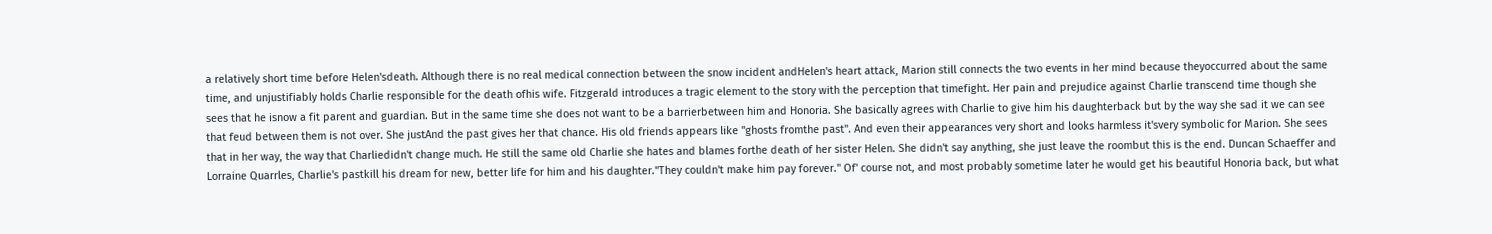a relatively short time before Helen'sdeath. Although there is no real medical connection between the snow incident andHelen's heart attack, Marion still connects the two events in her mind because theyoccurred about the same time, and unjustifiably holds Charlie responsible for the death ofhis wife. Fitzgerald introduces a tragic element to the story with the perception that timefight. Her pain and prejudice against Charlie transcend time though she sees that he isnow a fit parent and guardian. But in the same time she does not want to be a barrierbetween him and Honoria. She basically agrees with Charlie to give him his daughterback but by the way she sad it we can see that feud between them is not over. She justAnd the past gives her that chance. His old friends appears like "ghosts fromthe past". And even their appearances very short and looks harmless it'svery symbolic for Marion. She sees that in her way, the way that Charliedidn't change much. He still the same old Charlie she hates and blames forthe death of her sister Helen. She didn't say anything, she just leave the roombut this is the end. Duncan Schaeffer and Lorraine Quarrles, Charlie's pastkill his dream for new, better life for him and his daughter."They couldn't make him pay forever." Of' course not, and most probably sometime later he would get his beautiful Honoria back, but what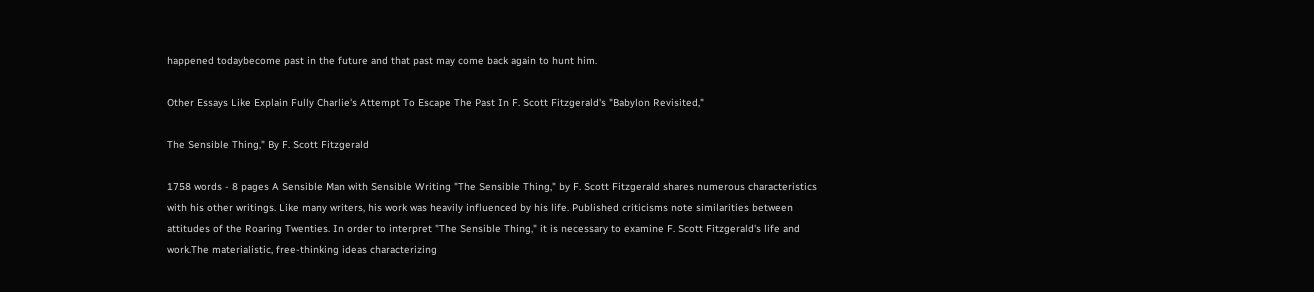happened todaybecome past in the future and that past may come back again to hunt him.

Other Essays Like Explain Fully Charlie's Attempt To Escape The Past In F. Scott Fitzgerald's "Babylon Revisited,"

The Sensible Thing," By F. Scott Fitzgerald

1758 words - 8 pages A Sensible Man with Sensible Writing "The Sensible Thing," by F. Scott Fitzgerald shares numerous characteristics with his other writings. Like many writers, his work was heavily influenced by his life. Published criticisms note similarities between attitudes of the Roaring Twenties. In order to interpret "The Sensible Thing," it is necessary to examine F. Scott Fitzgerald's life and work.The materialistic, free-thinking ideas characterizing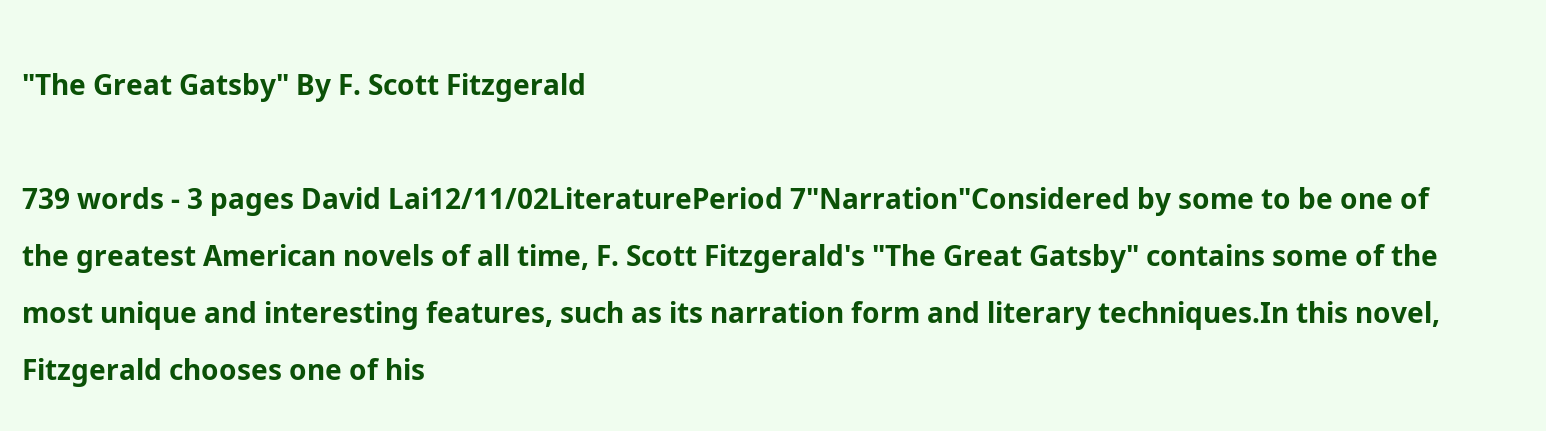"The Great Gatsby" By F. Scott Fitzgerald

739 words - 3 pages David Lai12/11/02LiteraturePeriod 7"Narration"Considered by some to be one of the greatest American novels of all time, F. Scott Fitzgerald's "The Great Gatsby" contains some of the most unique and interesting features, such as its narration form and literary techniques.In this novel, Fitzgerald chooses one of his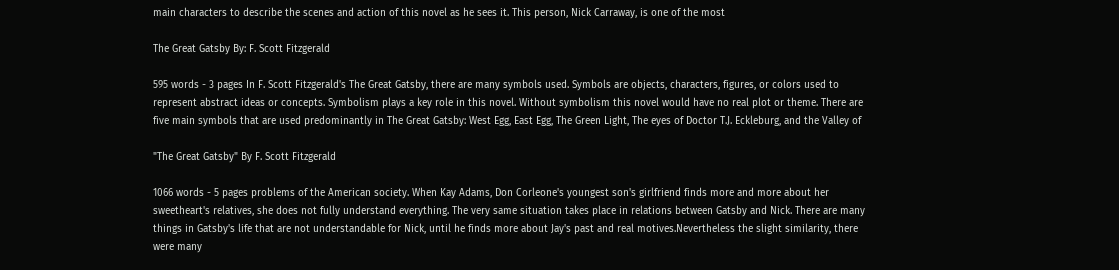main characters to describe the scenes and action of this novel as he sees it. This person, Nick Carraway, is one of the most

The Great Gatsby By: F. Scott Fitzgerald

595 words - 3 pages In F. Scott Fitzgerald's The Great Gatsby, there are many symbols used. Symbols are objects, characters, figures, or colors used to represent abstract ideas or concepts. Symbolism plays a key role in this novel. Without symbolism this novel would have no real plot or theme. There are five main symbols that are used predominantly in The Great Gatsby: West Egg, East Egg, The Green Light, The eyes of Doctor T.J. Eckleburg, and the Valley of

"The Great Gatsby" By F. Scott Fitzgerald

1066 words - 5 pages problems of the American society. When Kay Adams, Don Corleone's youngest son's girlfriend finds more and more about her sweetheart's relatives, she does not fully understand everything. The very same situation takes place in relations between Gatsby and Nick. There are many things in Gatsby's life that are not understandable for Nick, until he finds more about Jay's past and real motives.Nevertheless the slight similarity, there were many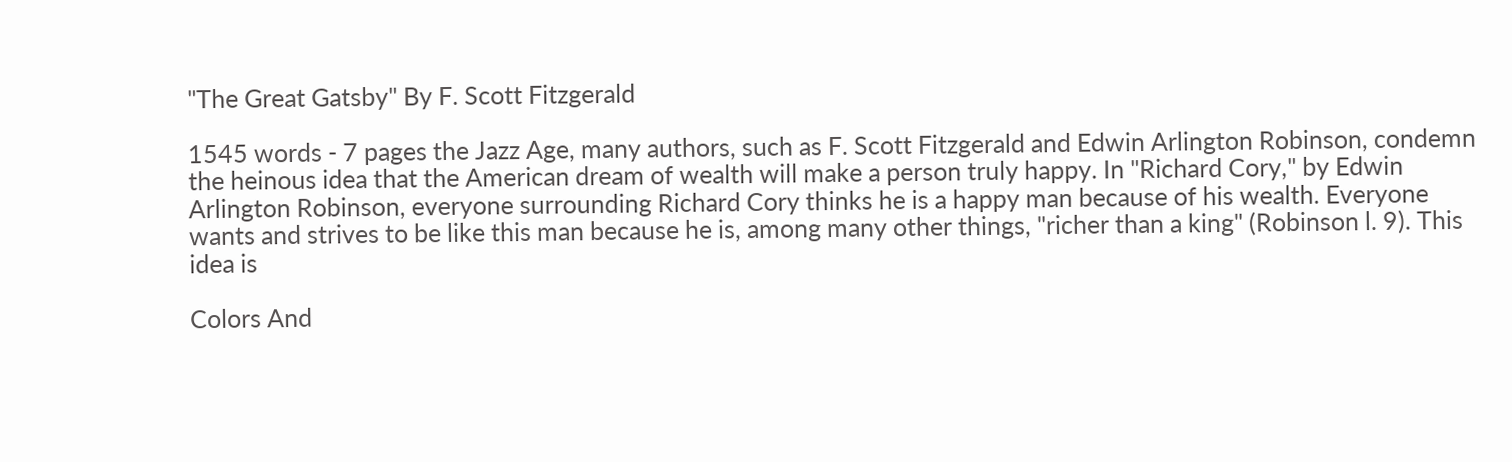"The Great Gatsby" By F. Scott Fitzgerald

1545 words - 7 pages the Jazz Age, many authors, such as F. Scott Fitzgerald and Edwin Arlington Robinson, condemn the heinous idea that the American dream of wealth will make a person truly happy. In "Richard Cory," by Edwin Arlington Robinson, everyone surrounding Richard Cory thinks he is a happy man because of his wealth. Everyone wants and strives to be like this man because he is, among many other things, "richer than a king" (Robinson l. 9). This idea is

Colors And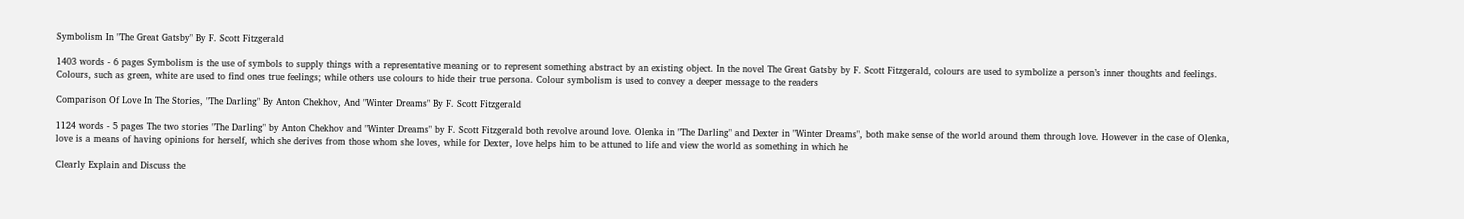Symbolism In "The Great Gatsby" By F. Scott Fitzgerald

1403 words - 6 pages Symbolism is the use of symbols to supply things with a representative meaning or to represent something abstract by an existing object. In the novel The Great Gatsby by F. Scott Fitzgerald, colours are used to symbolize a person’s inner thoughts and feelings. Colours, such as green, white are used to find ones true feelings; while others use colours to hide their true persona. Colour symbolism is used to convey a deeper message to the readers

Comparison Of Love In The Stories, "The Darling" By Anton Chekhov, And "Winter Dreams" By F. Scott Fitzgerald

1124 words - 5 pages The two stories "The Darling" by Anton Chekhov and "Winter Dreams" by F. Scott Fitzgerald both revolve around love. Olenka in "The Darling" and Dexter in "Winter Dreams", both make sense of the world around them through love. However in the case of Olenka, love is a means of having opinions for herself, which she derives from those whom she loves, while for Dexter, love helps him to be attuned to life and view the world as something in which he

Clearly Explain and Discuss the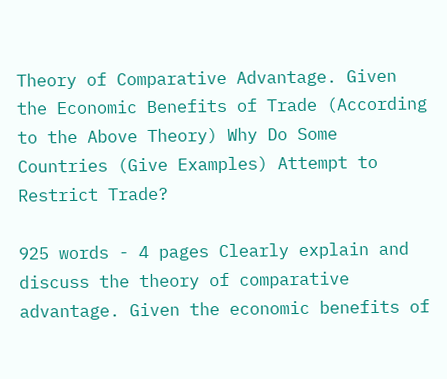Theory of Comparative Advantage. Given the Economic Benefits of Trade (According to the Above Theory) Why Do Some Countries (Give Examples) Attempt to Restrict Trade?

925 words - 4 pages Clearly explain and discuss the theory of comparative advantage. Given the economic benefits of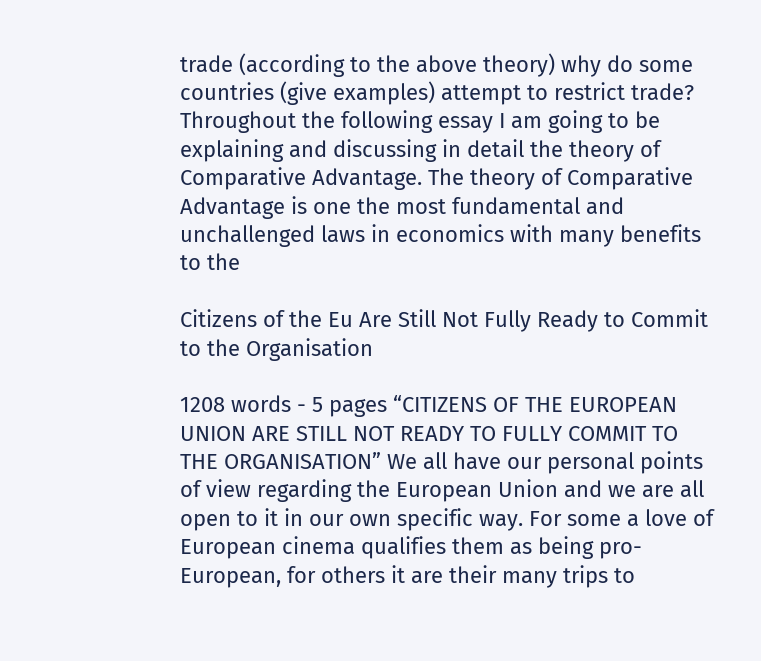trade (according to the above theory) why do some countries (give examples) attempt to restrict trade? Throughout the following essay I am going to be explaining and discussing in detail the theory of Comparative Advantage. The theory of Comparative Advantage is one the most fundamental and unchallenged laws in economics with many benefits to the

Citizens of the Eu Are Still Not Fully Ready to Commit to the Organisation

1208 words - 5 pages “CITIZENS OF THE EUROPEAN UNION ARE STILL NOT READY TO FULLY COMMIT TO THE ORGANISATION” We all have our personal points of view regarding the European Union and we are all open to it in our own specific way. For some a love of European cinema qualifies them as being pro-European, for others it are their many trips to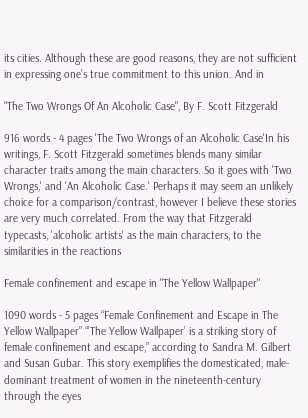its cities. Although these are good reasons, they are not sufficient in expressing one’s true commitment to this union. And in

"The Two Wrongs Of An Alcoholic Case", By F. Scott Fitzgerald

916 words - 4 pages 'The Two Wrongs of an Alcoholic Case'In his writings, F. Scott Fitzgerald sometimes blends many similar character traits among the main characters. So it goes with 'Two Wrongs,' and 'An Alcoholic Case.' Perhaps it may seem an unlikely choice for a comparison/contrast, however I believe these stories are very much correlated. From the way that Fitzgerald typecasts, 'alcoholic artists' as the main characters, to the similarities in the reactions

Female confinement and escape in "The Yellow Wallpaper"

1090 words - 5 pages “Female Confinement and Escape in The Yellow Wallpaper” “’The Yellow Wallpaper’ is a striking story of female confinement and escape,” according to Sandra M. Gilbert and Susan Gubar. This story exemplifies the domesticated, male-dominant treatment of women in the nineteenth-century through the eyes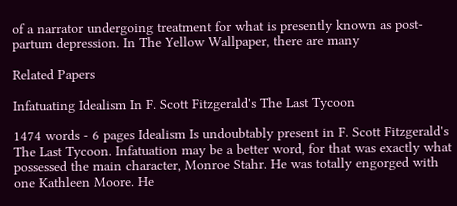of a narrator undergoing treatment for what is presently known as post-partum depression. In The Yellow Wallpaper, there are many

Related Papers

Infatuating Idealism In F. Scott Fitzgerald's The Last Tycoon

1474 words - 6 pages Idealism Is undoubtably present in F. Scott Fitzgerald's The Last Tycoon. Infatuation may be a better word, for that was exactly what possessed the main character, Monroe Stahr. He was totally engorged with one Kathleen Moore. He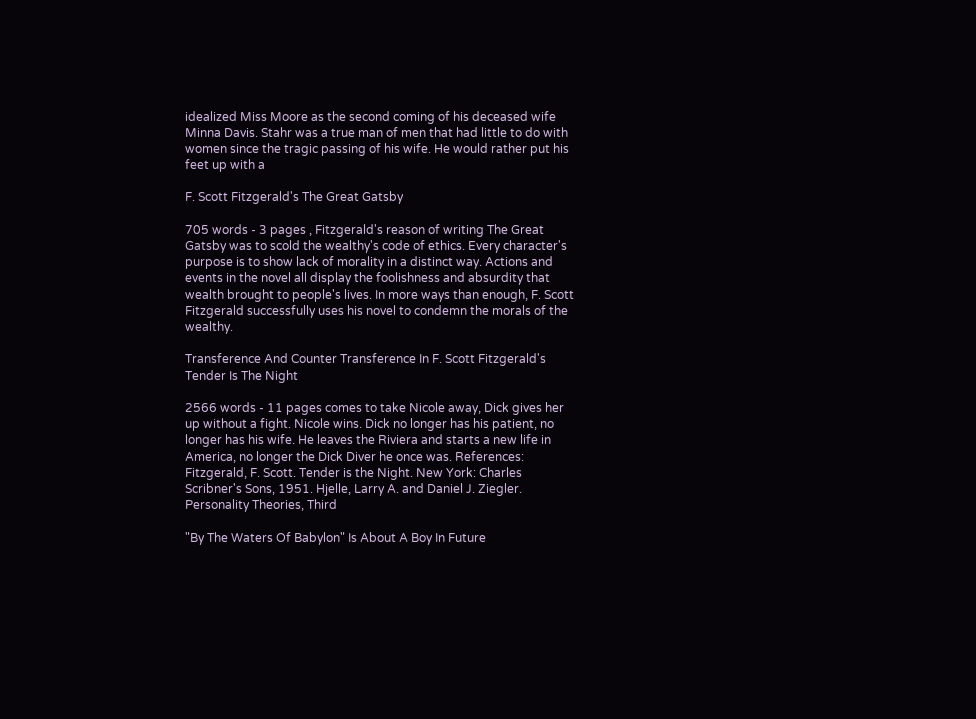idealized Miss Moore as the second coming of his deceased wife Minna Davis. Stahr was a true man of men that had little to do with women since the tragic passing of his wife. He would rather put his feet up with a

F. Scott Fitzgerald's The Great Gatsby

705 words - 3 pages , Fitzgerald's reason of writing The Great Gatsby was to scold the wealthy's code of ethics. Every character's purpose is to show lack of morality in a distinct way. Actions and events in the novel all display the foolishness and absurdity that wealth brought to people's lives. In more ways than enough, F. Scott Fitzgerald successfully uses his novel to condemn the morals of the wealthy.

Transference And Counter Transference In F. Scott Fitzgerald's Tender Is The Night

2566 words - 11 pages comes to take Nicole away, Dick gives her up without a fight. Nicole wins. Dick no longer has his patient, no longer has his wife. He leaves the Riviera and starts a new life in America, no longer the Dick Diver he once was. References: Fitzgerald, F. Scott. Tender is the Night. New York: Charles Scribner's Sons, 1951. Hjelle, Larry A. and Daniel J. Ziegler. Personality Theories, Third

"By The Waters Of Babylon" Is About A Boy In Future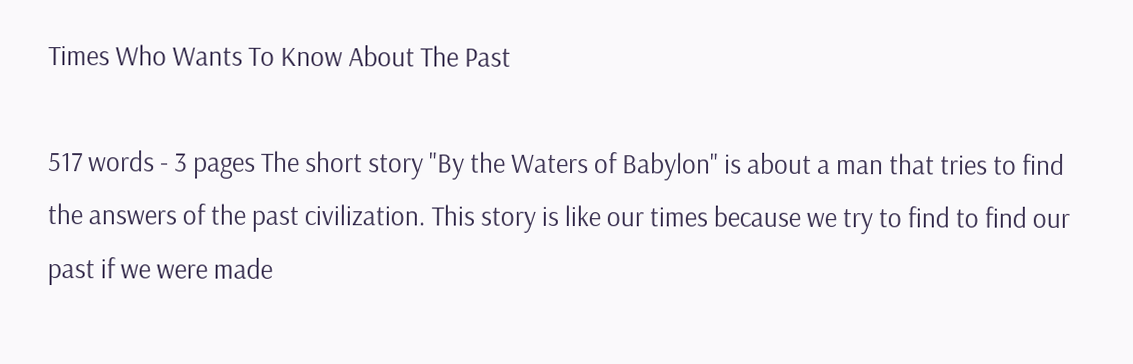Times Who Wants To Know About The Past

517 words - 3 pages The short story "By the Waters of Babylon" is about a man that tries to find the answers of the past civilization. This story is like our times because we try to find to find our past if we were made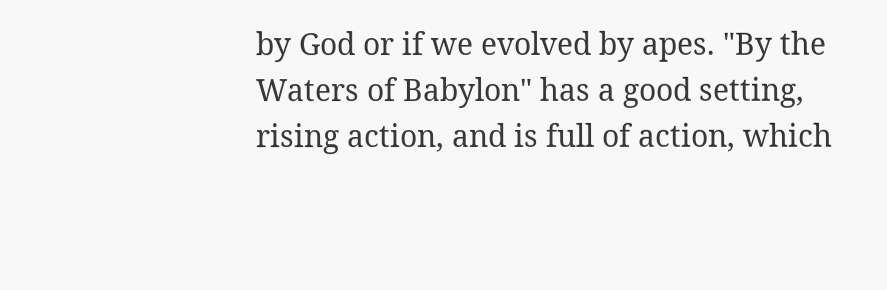by God or if we evolved by apes. "By the Waters of Babylon" has a good setting, rising action, and is full of action, which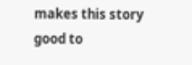makes this story good to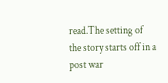read.The setting of the story starts off in a post war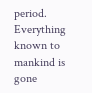period. Everything known to mankind is gone